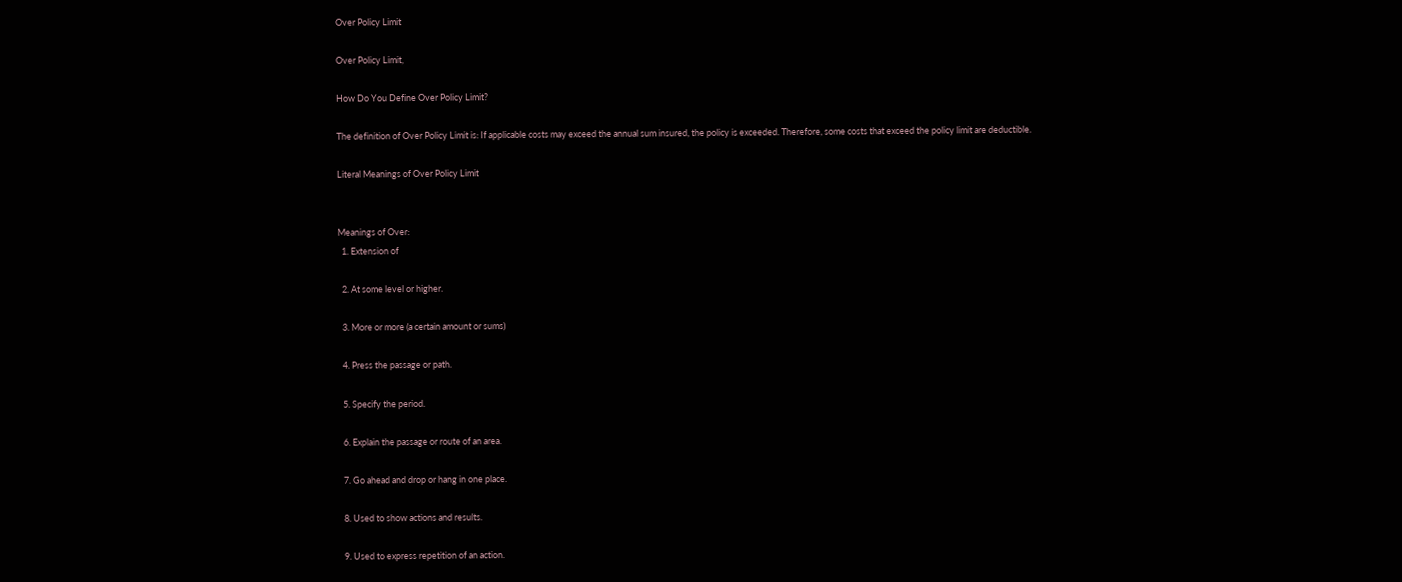Over Policy Limit

Over Policy Limit,

How Do You Define Over Policy Limit?

The definition of Over Policy Limit is: If applicable costs may exceed the annual sum insured, the policy is exceeded. Therefore, some costs that exceed the policy limit are deductible.

Literal Meanings of Over Policy Limit


Meanings of Over:
  1. Extension of

  2. At some level or higher.

  3. More or more (a certain amount or sums)

  4. Press the passage or path.

  5. Specify the period.

  6. Explain the passage or route of an area.

  7. Go ahead and drop or hang in one place.

  8. Used to show actions and results.

  9. Used to express repetition of an action.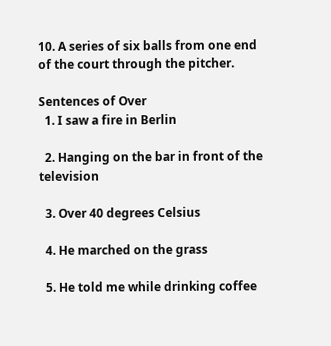10. A series of six balls from one end of the court through the pitcher.

Sentences of Over
  1. I saw a fire in Berlin

  2. Hanging on the bar in front of the television

  3. Over 40 degrees Celsius

  4. He marched on the grass

  5. He told me while drinking coffee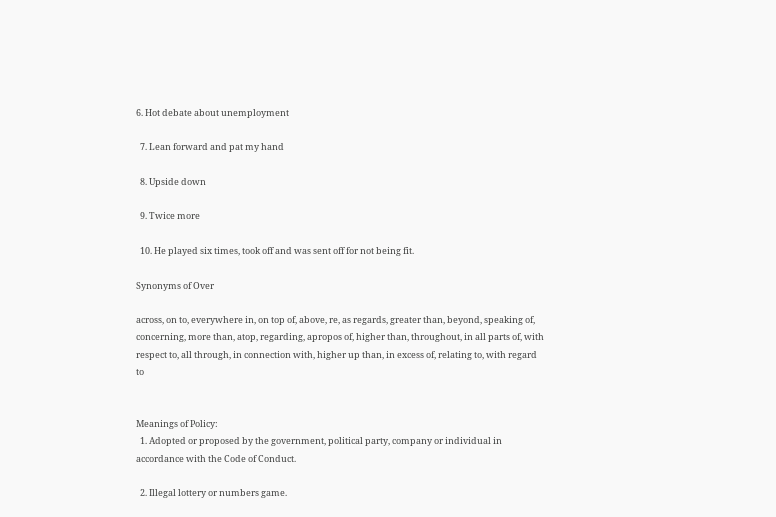6. Hot debate about unemployment

  7. Lean forward and pat my hand

  8. Upside down

  9. Twice more

  10. He played six times, took off and was sent off for not being fit.

Synonyms of Over

across, on to, everywhere in, on top of, above, re, as regards, greater than, beyond, speaking of, concerning, more than, atop, regarding, apropos of, higher than, throughout, in all parts of, with respect to, all through, in connection with, higher up than, in excess of, relating to, with regard to


Meanings of Policy:
  1. Adopted or proposed by the government, political party, company or individual in accordance with the Code of Conduct.

  2. Illegal lottery or numbers game.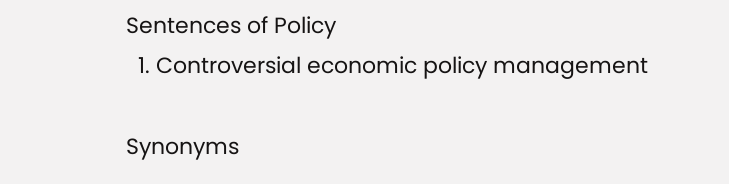Sentences of Policy
  1. Controversial economic policy management

Synonyms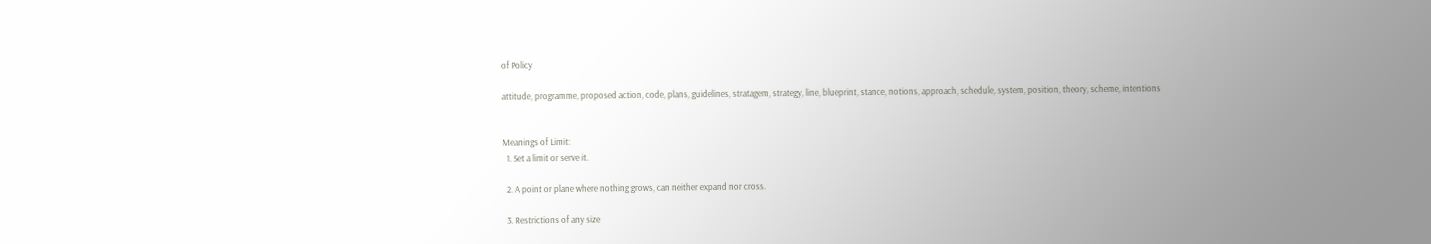of Policy

attitude, programme, proposed action, code, plans, guidelines, stratagem, strategy, line, blueprint, stance, notions, approach, schedule, system, position, theory, scheme, intentions


Meanings of Limit:
  1. Set a limit or serve it.

  2. A point or plane where nothing grows, can neither expand nor cross.

  3. Restrictions of any size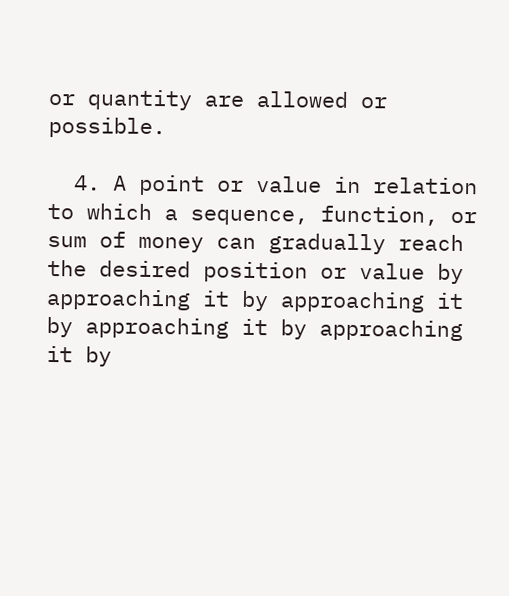or quantity are allowed or possible.

  4. A point or value in relation to which a sequence, function, or sum of money can gradually reach the desired position or value by approaching it by approaching it by approaching it by approaching it by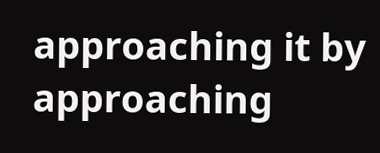approaching it by approaching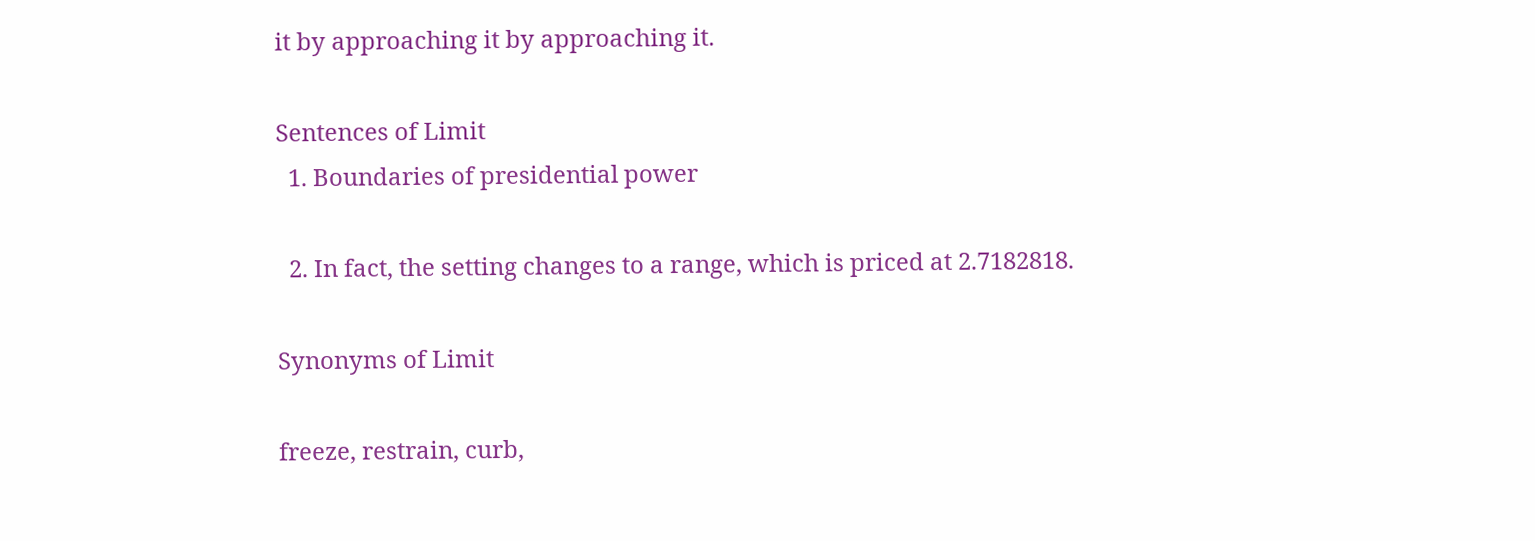it by approaching it by approaching it.

Sentences of Limit
  1. Boundaries of presidential power

  2. In fact, the setting changes to a range, which is priced at 2.7182818.

Synonyms of Limit

freeze, restrain, curb,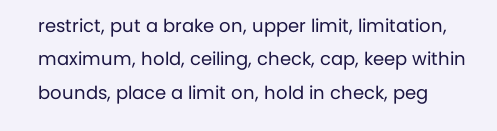restrict, put a brake on, upper limit, limitation, maximum, hold, ceiling, check, cap, keep within bounds, place a limit on, hold in check, peg